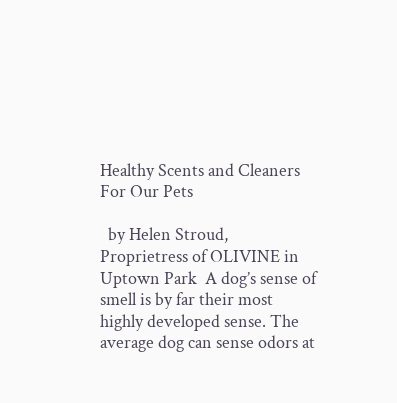Healthy Scents and Cleaners For Our Pets

  by Helen Stroud, Proprietress of OLIVINE in Uptown Park  A dog’s sense of smell is by far their most highly developed sense. The average dog can sense odors at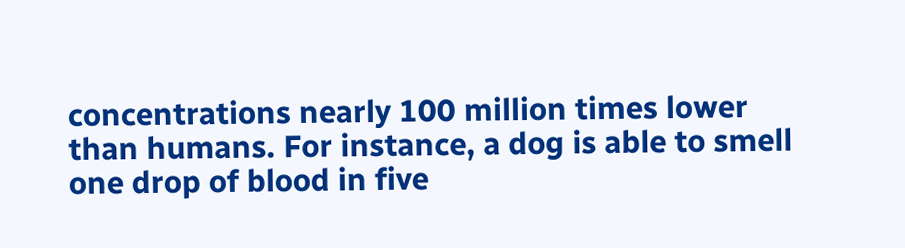concentrations nearly 100 million times lower than humans. For instance, a dog is able to smell one drop of blood in five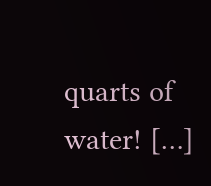quarts of water! […]